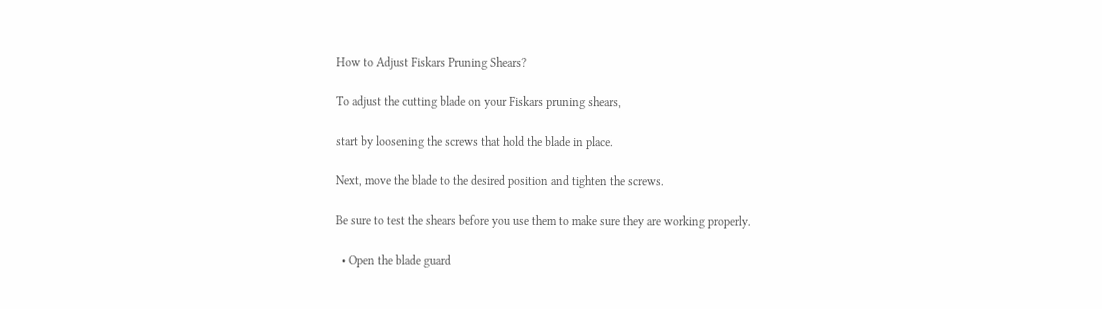How to Adjust Fiskars Pruning Shears?

To adjust the cutting blade on your Fiskars pruning shears,

start by loosening the screws that hold the blade in place.

Next, move the blade to the desired position and tighten the screws.

Be sure to test the shears before you use them to make sure they are working properly.

  • Open the blade guard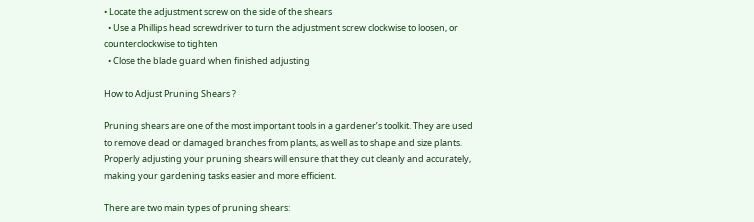• Locate the adjustment screw on the side of the shears
  • Use a Phillips head screwdriver to turn the adjustment screw clockwise to loosen, or counterclockwise to tighten
  • Close the blade guard when finished adjusting

How to Adjust Pruning Shears ?

Pruning shears are one of the most important tools in a gardener’s toolkit. They are used to remove dead or damaged branches from plants, as well as to shape and size plants. Properly adjusting your pruning shears will ensure that they cut cleanly and accurately, making your gardening tasks easier and more efficient.

There are two main types of pruning shears: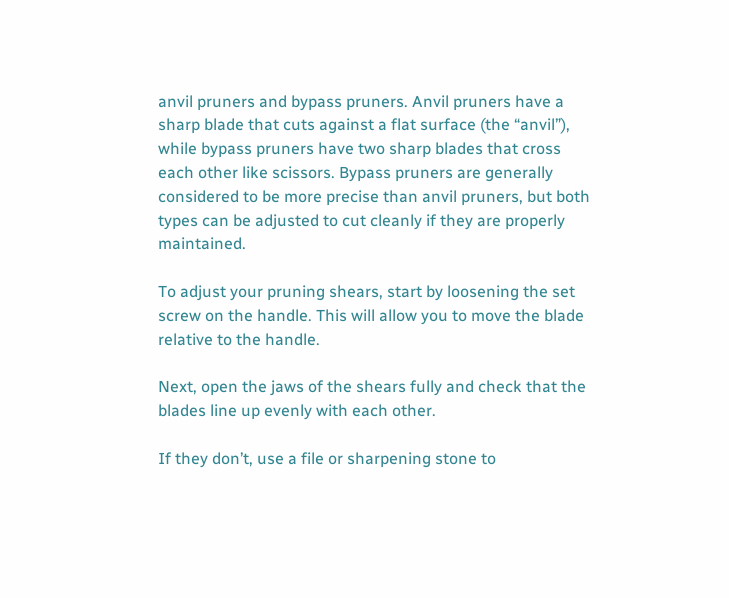anvil pruners and bypass pruners. Anvil pruners have a sharp blade that cuts against a flat surface (the “anvil”), while bypass pruners have two sharp blades that cross each other like scissors. Bypass pruners are generally considered to be more precise than anvil pruners, but both types can be adjusted to cut cleanly if they are properly maintained.

To adjust your pruning shears, start by loosening the set screw on the handle. This will allow you to move the blade relative to the handle.

Next, open the jaws of the shears fully and check that the blades line up evenly with each other.

If they don’t, use a file or sharpening stone to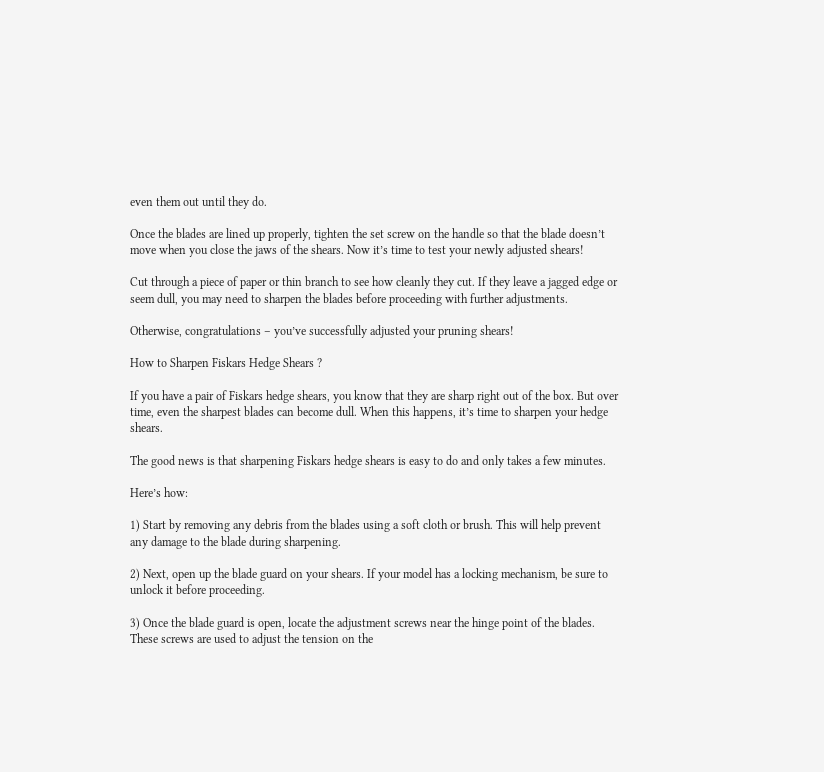even them out until they do.

Once the blades are lined up properly, tighten the set screw on the handle so that the blade doesn’t move when you close the jaws of the shears. Now it’s time to test your newly adjusted shears!

Cut through a piece of paper or thin branch to see how cleanly they cut. If they leave a jagged edge or seem dull, you may need to sharpen the blades before proceeding with further adjustments.

Otherwise, congratulations – you’ve successfully adjusted your pruning shears!

How to Sharpen Fiskars Hedge Shears ?

If you have a pair of Fiskars hedge shears, you know that they are sharp right out of the box. But over time, even the sharpest blades can become dull. When this happens, it’s time to sharpen your hedge shears.

The good news is that sharpening Fiskars hedge shears is easy to do and only takes a few minutes.

Here’s how:

1) Start by removing any debris from the blades using a soft cloth or brush. This will help prevent any damage to the blade during sharpening.

2) Next, open up the blade guard on your shears. If your model has a locking mechanism, be sure to unlock it before proceeding.

3) Once the blade guard is open, locate the adjustment screws near the hinge point of the blades. These screws are used to adjust the tension on the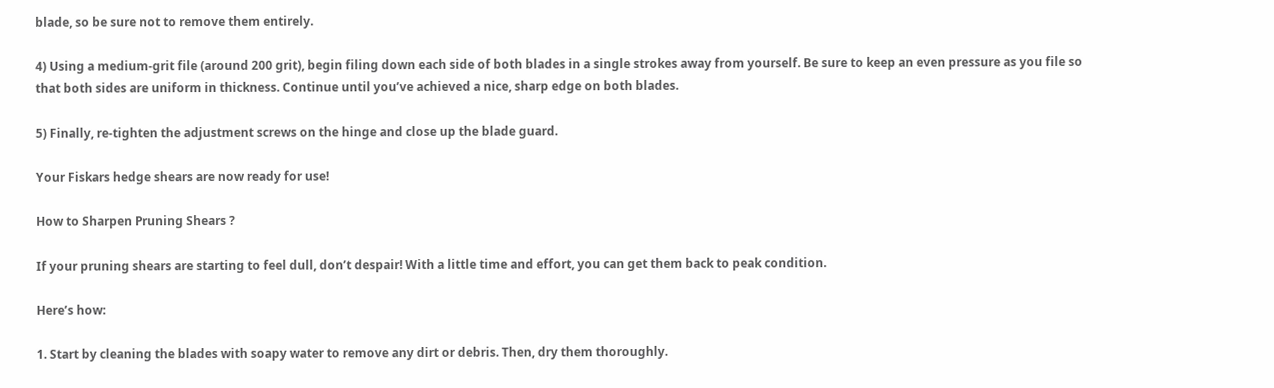blade, so be sure not to remove them entirely.

4) Using a medium-grit file (around 200 grit), begin filing down each side of both blades in a single strokes away from yourself. Be sure to keep an even pressure as you file so that both sides are uniform in thickness. Continue until you’ve achieved a nice, sharp edge on both blades.

5) Finally, re-tighten the adjustment screws on the hinge and close up the blade guard.

Your Fiskars hedge shears are now ready for use!

How to Sharpen Pruning Shears ?

If your pruning shears are starting to feel dull, don’t despair! With a little time and effort, you can get them back to peak condition.

Here’s how:

1. Start by cleaning the blades with soapy water to remove any dirt or debris. Then, dry them thoroughly.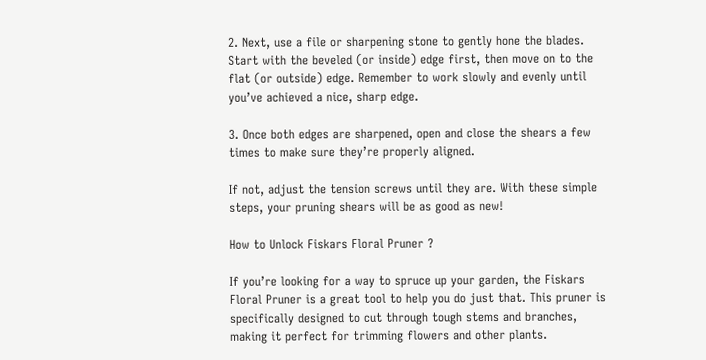2. Next, use a file or sharpening stone to gently hone the blades. Start with the beveled (or inside) edge first, then move on to the flat (or outside) edge. Remember to work slowly and evenly until you’ve achieved a nice, sharp edge.

3. Once both edges are sharpened, open and close the shears a few times to make sure they’re properly aligned.

If not, adjust the tension screws until they are. With these simple steps, your pruning shears will be as good as new!

How to Unlock Fiskars Floral Pruner ?

If you’re looking for a way to spruce up your garden, the Fiskars Floral Pruner is a great tool to help you do just that. This pruner is specifically designed to cut through tough stems and branches, making it perfect for trimming flowers and other plants.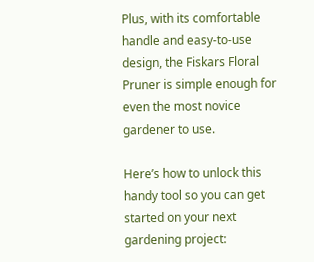Plus, with its comfortable handle and easy-to-use design, the Fiskars Floral Pruner is simple enough for even the most novice gardener to use.

Here’s how to unlock this handy tool so you can get started on your next gardening project: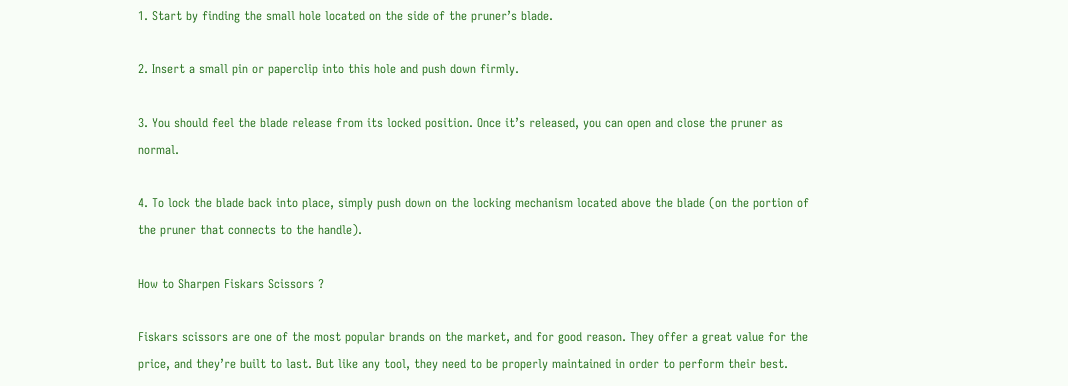1. Start by finding the small hole located on the side of the pruner’s blade.

2. Insert a small pin or paperclip into this hole and push down firmly.

3. You should feel the blade release from its locked position. Once it’s released, you can open and close the pruner as normal.

4. To lock the blade back into place, simply push down on the locking mechanism located above the blade (on the portion of the pruner that connects to the handle).

How to Sharpen Fiskars Scissors ?

Fiskars scissors are one of the most popular brands on the market, and for good reason. They offer a great value for the price, and they’re built to last. But like any tool, they need to be properly maintained in order to perform their best.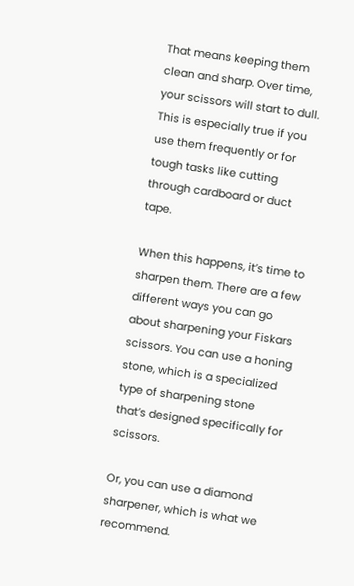That means keeping them clean and sharp. Over time, your scissors will start to dull. This is especially true if you use them frequently or for tough tasks like cutting through cardboard or duct tape.

When this happens, it’s time to sharpen them. There are a few different ways you can go about sharpening your Fiskars scissors. You can use a honing stone, which is a specialized type of sharpening stone that’s designed specifically for scissors.

Or, you can use a diamond sharpener, which is what we recommend.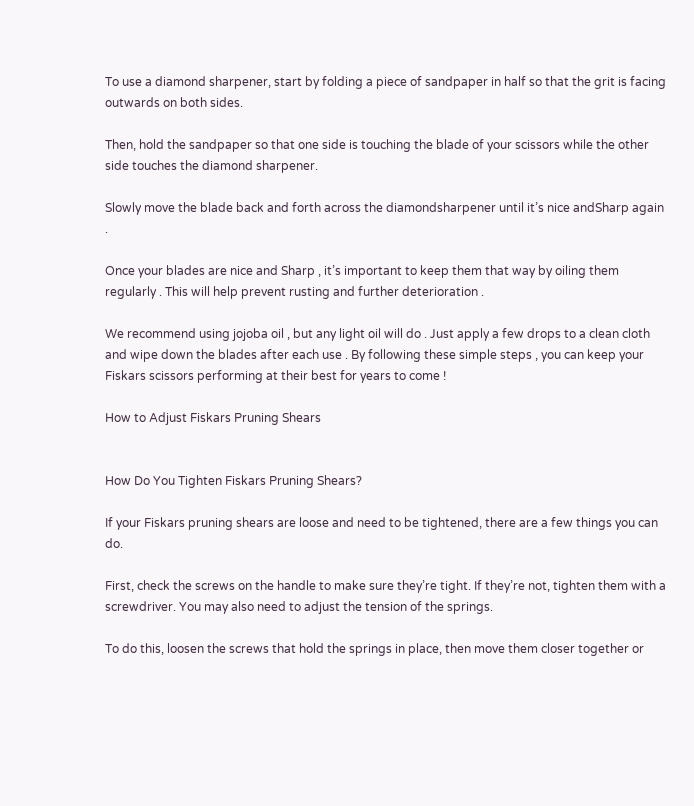To use a diamond sharpener, start by folding a piece of sandpaper in half so that the grit is facing outwards on both sides.

Then, hold the sandpaper so that one side is touching the blade of your scissors while the other side touches the diamond sharpener.

Slowly move the blade back and forth across the diamondsharpener until it’s nice andSharp again .

Once your blades are nice and Sharp , it’s important to keep them that way by oiling them regularly . This will help prevent rusting and further deterioration .

We recommend using jojoba oil , but any light oil will do . Just apply a few drops to a clean cloth and wipe down the blades after each use . By following these simple steps , you can keep your Fiskars scissors performing at their best for years to come !

How to Adjust Fiskars Pruning Shears


How Do You Tighten Fiskars Pruning Shears?

If your Fiskars pruning shears are loose and need to be tightened, there are a few things you can do.

First, check the screws on the handle to make sure they’re tight. If they’re not, tighten them with a screwdriver. You may also need to adjust the tension of the springs.

To do this, loosen the screws that hold the springs in place, then move them closer together or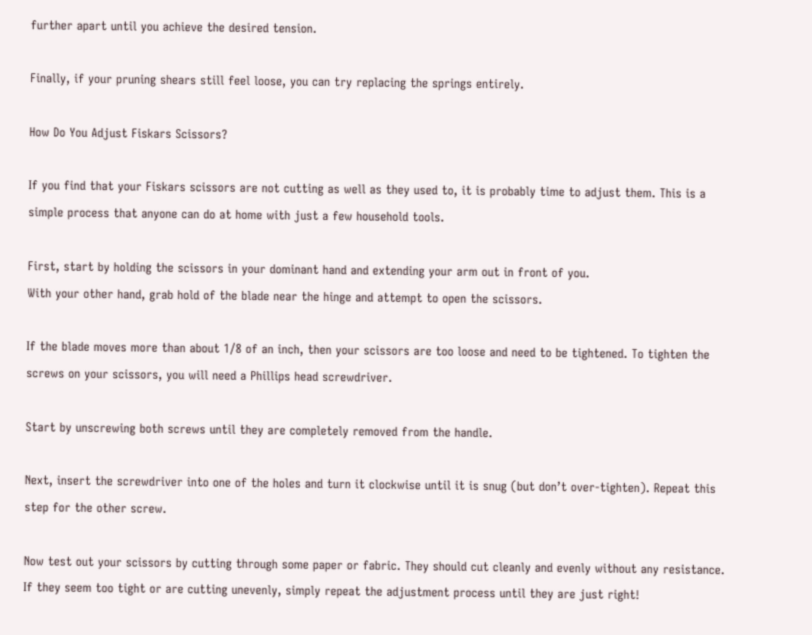further apart until you achieve the desired tension.

Finally, if your pruning shears still feel loose, you can try replacing the springs entirely.

How Do You Adjust Fiskars Scissors?

If you find that your Fiskars scissors are not cutting as well as they used to, it is probably time to adjust them. This is a simple process that anyone can do at home with just a few household tools.

First, start by holding the scissors in your dominant hand and extending your arm out in front of you.
With your other hand, grab hold of the blade near the hinge and attempt to open the scissors.

If the blade moves more than about 1/8 of an inch, then your scissors are too loose and need to be tightened. To tighten the screws on your scissors, you will need a Phillips head screwdriver.

Start by unscrewing both screws until they are completely removed from the handle.

Next, insert the screwdriver into one of the holes and turn it clockwise until it is snug (but don’t over-tighten). Repeat this step for the other screw.

Now test out your scissors by cutting through some paper or fabric. They should cut cleanly and evenly without any resistance. If they seem too tight or are cutting unevenly, simply repeat the adjustment process until they are just right!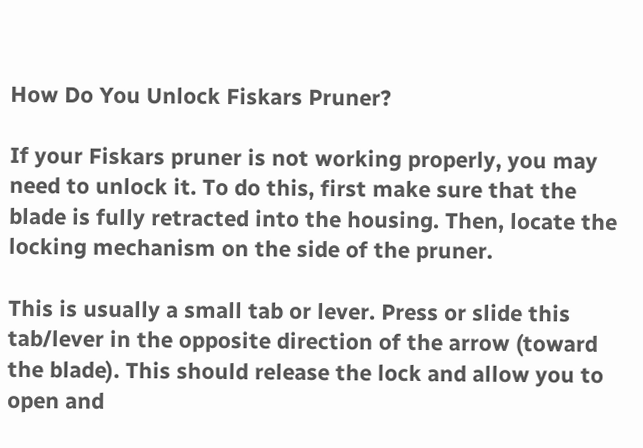How Do You Unlock Fiskars Pruner?

If your Fiskars pruner is not working properly, you may need to unlock it. To do this, first make sure that the blade is fully retracted into the housing. Then, locate the locking mechanism on the side of the pruner.

This is usually a small tab or lever. Press or slide this tab/lever in the opposite direction of the arrow (toward the blade). This should release the lock and allow you to open and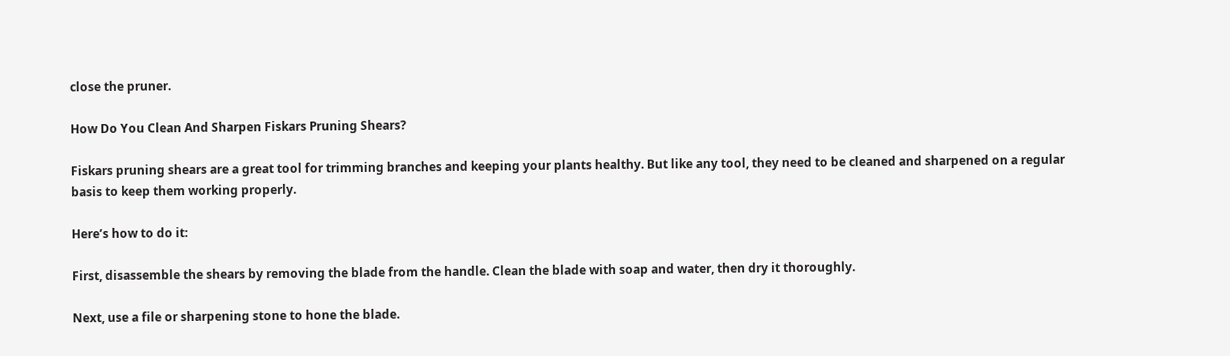close the pruner.

How Do You Clean And Sharpen Fiskars Pruning Shears?

Fiskars pruning shears are a great tool for trimming branches and keeping your plants healthy. But like any tool, they need to be cleaned and sharpened on a regular basis to keep them working properly.

Here’s how to do it:

First, disassemble the shears by removing the blade from the handle. Clean the blade with soap and water, then dry it thoroughly.

Next, use a file or sharpening stone to hone the blade.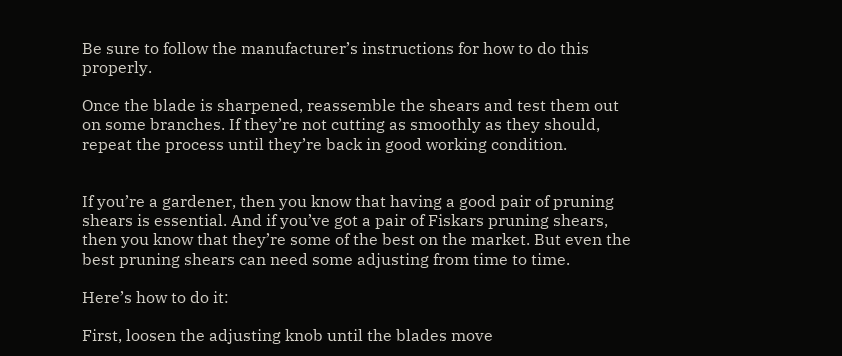Be sure to follow the manufacturer’s instructions for how to do this properly.

Once the blade is sharpened, reassemble the shears and test them out on some branches. If they’re not cutting as smoothly as they should, repeat the process until they’re back in good working condition.


If you’re a gardener, then you know that having a good pair of pruning shears is essential. And if you’ve got a pair of Fiskars pruning shears, then you know that they’re some of the best on the market. But even the best pruning shears can need some adjusting from time to time.

Here’s how to do it:

First, loosen the adjusting knob until the blades move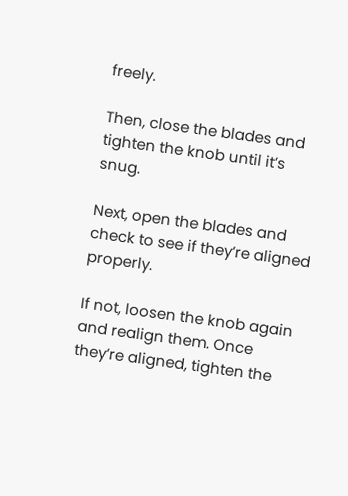freely.

Then, close the blades and tighten the knob until it’s snug.

Next, open the blades and check to see if they’re aligned properly.

If not, loosen the knob again and realign them. Once they’re aligned, tighten the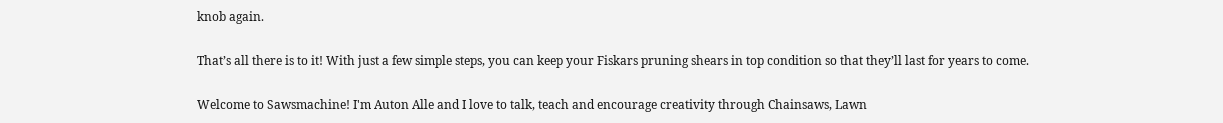knob again.

That’s all there is to it! With just a few simple steps, you can keep your Fiskars pruning shears in top condition so that they’ll last for years to come.

Welcome to Sawsmachine! I'm Auton Alle and I love to talk, teach and encourage creativity through Chainsaws, Lawn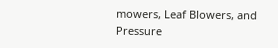mowers, Leaf Blowers, and Pressure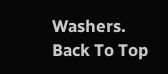Washers.
Back To Top